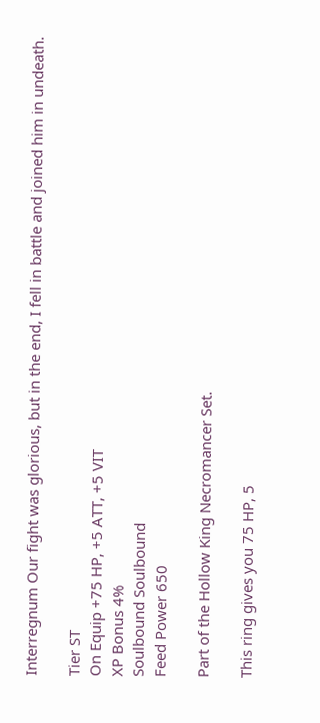Interregnum Our fight was glorious, but in the end, I fell in battle and joined him in undeath.

Tier ST
On Equip +75 HP, +5 ATT, +5 VIT
XP Bonus 4%
Soulbound Soulbound
Feed Power 650

Part of the Hollow King Necromancer Set.

This ring gives you 75 HP, 5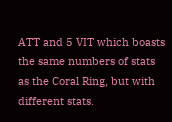ATT and 5 VIT which boasts the same numbers of stats as the Coral Ring, but with different stats.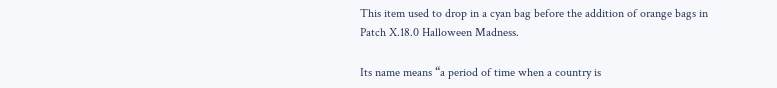This item used to drop in a cyan bag before the addition of orange bags in Patch X.18.0 Halloween Madness.

Its name means “a period of time when a country is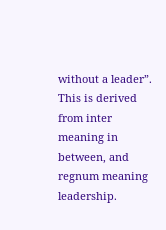without a leader”. This is derived from inter meaning in between, and regnum meaning leadership.